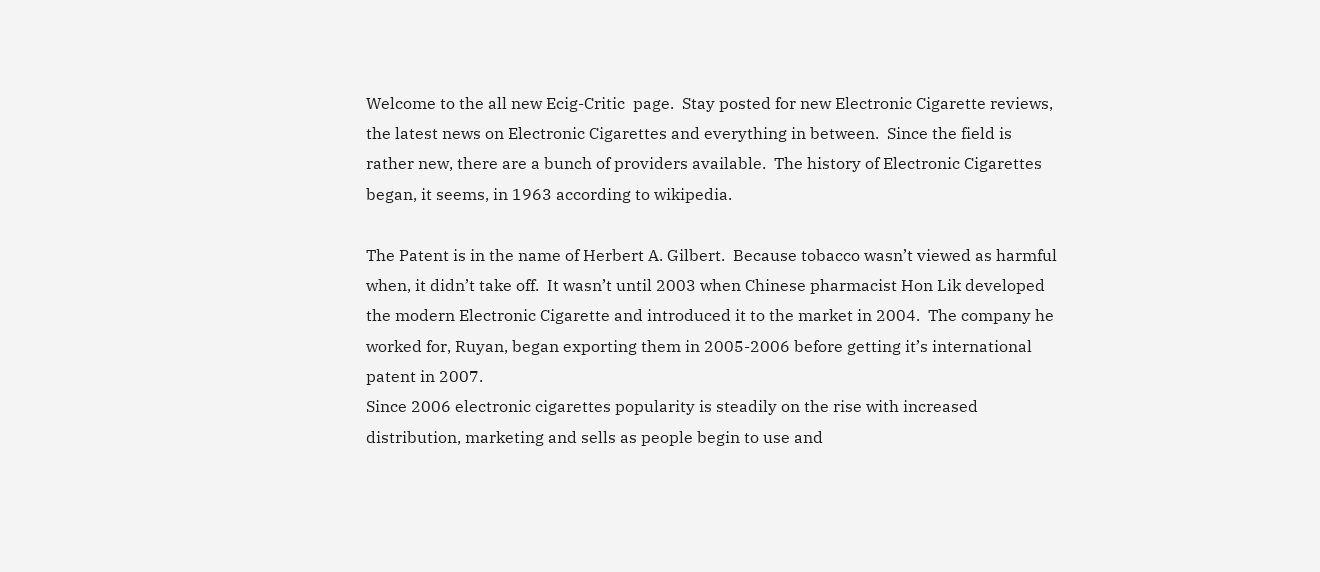Welcome to the all new Ecig-Critic  page.  Stay posted for new Electronic Cigarette reviews, the latest news on Electronic Cigarettes and everything in between.  Since the field is rather new, there are a bunch of providers available.  The history of Electronic Cigarettes began, it seems, in 1963 according to wikipedia.

The Patent is in the name of Herbert A. Gilbert.  Because tobacco wasn’t viewed as harmful when, it didn’t take off.  It wasn’t until 2003 when Chinese pharmacist Hon Lik developed the modern Electronic Cigarette and introduced it to the market in 2004.  The company he worked for, Ruyan, began exporting them in 2005-2006 before getting it’s international  patent in 2007.
Since 2006 electronic cigarettes popularity is steadily on the rise with increased distribution, marketing and sells as people begin to use and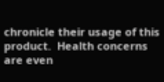chronicle their usage of this product.  Health concerns are even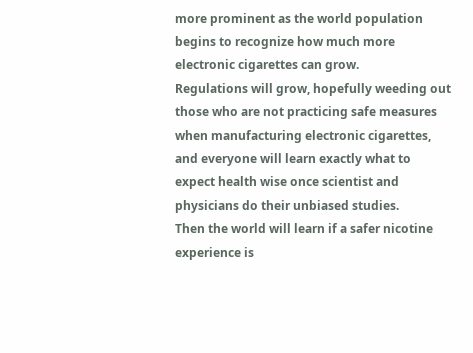more prominent as the world population begins to recognize how much more electronic cigarettes can grow.
Regulations will grow, hopefully weeding out those who are not practicing safe measures when manufacturing electronic cigarettes, and everyone will learn exactly what to expect health wise once scientist and physicians do their unbiased studies.
Then the world will learn if a safer nicotine experience is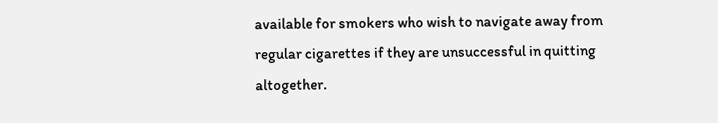available for smokers who wish to navigate away from regular cigarettes if they are unsuccessful in quitting altogether.